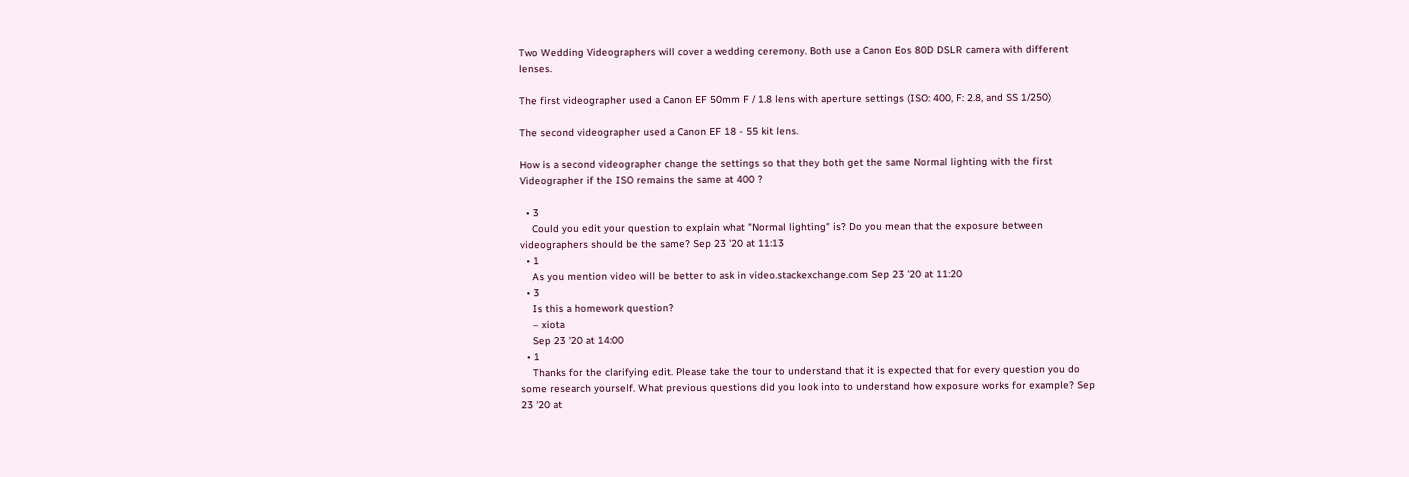Two Wedding Videographers will cover a wedding ceremony. Both use a Canon Eos 80D DSLR camera with different lenses.

The first videographer used a Canon EF 50mm F / 1.8 lens with aperture settings (ISO: 400, F: 2.8, and SS 1/250)

The second videographer used a Canon EF 18 - 55 kit lens.

How is a second videographer change the settings so that they both get the same Normal lighting with the first Videographer if the ISO remains the same at 400 ?

  • 3
    Could you edit your question to explain what "Normal lighting" is? Do you mean that the exposure between videographers should be the same? Sep 23 '20 at 11:13
  • 1
    As you mention video will be better to ask in video.stackexchange.com Sep 23 '20 at 11:20
  • 3
    Is this a homework question?
    – xiota
    Sep 23 '20 at 14:00
  • 1
    Thanks for the clarifying edit. Please take the tour to understand that it is expected that for every question you do some research yourself. What previous questions did you look into to understand how exposure works for example? Sep 23 '20 at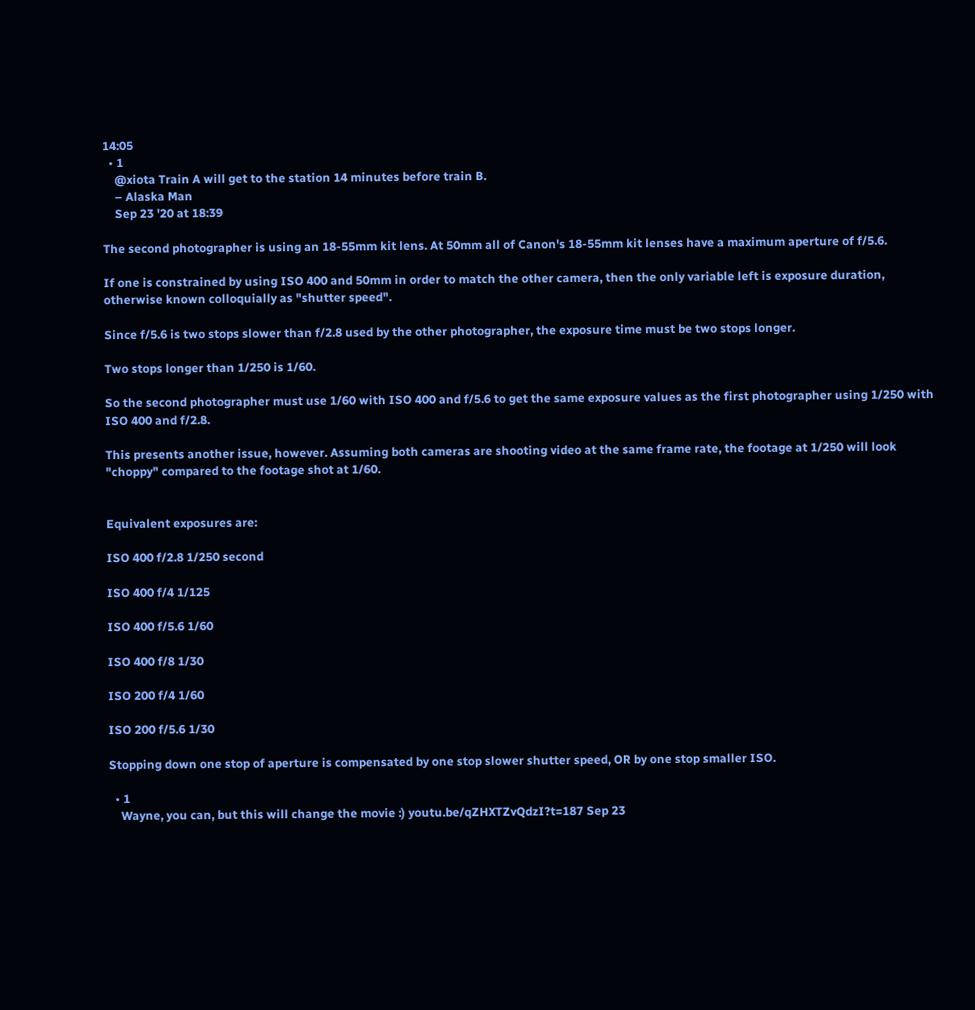14:05
  • 1
    @xiota Train A will get to the station 14 minutes before train B.
    – Alaska Man
    Sep 23 '20 at 18:39

The second photographer is using an 18-55mm kit lens. At 50mm all of Canon's 18-55mm kit lenses have a maximum aperture of f/5.6.

If one is constrained by using ISO 400 and 50mm in order to match the other camera, then the only variable left is exposure duration, otherwise known colloquially as "shutter speed".

Since f/5.6 is two stops slower than f/2.8 used by the other photographer, the exposure time must be two stops longer.

Two stops longer than 1/250 is 1/60.

So the second photographer must use 1/60 with ISO 400 and f/5.6 to get the same exposure values as the first photographer using 1/250 with ISO 400 and f/2.8.

This presents another issue, however. Assuming both cameras are shooting video at the same frame rate, the footage at 1/250 will look "choppy" compared to the footage shot at 1/60.


Equivalent exposures are:

ISO 400 f/2.8 1/250 second

ISO 400 f/4 1/125

ISO 400 f/5.6 1/60

ISO 400 f/8 1/30

ISO 200 f/4 1/60

ISO 200 f/5.6 1/30

Stopping down one stop of aperture is compensated by one stop slower shutter speed, OR by one stop smaller ISO.

  • 1
    Wayne, you can, but this will change the movie :) youtu.be/qZHXTZvQdzI?t=187 Sep 23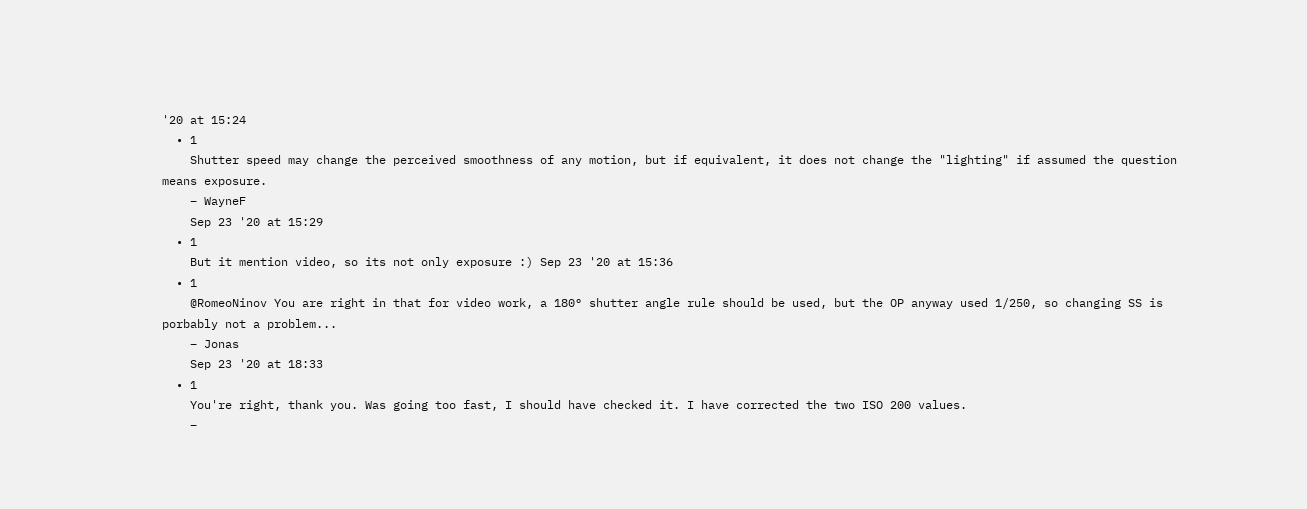'20 at 15:24
  • 1
    Shutter speed may change the perceived smoothness of any motion, but if equivalent, it does not change the "lighting" if assumed the question means exposure.
    – WayneF
    Sep 23 '20 at 15:29
  • 1
    But it mention video, so its not only exposure :) Sep 23 '20 at 15:36
  • 1
    @RomeoNinov You are right in that for video work, a 180° shutter angle rule should be used, but the OP anyway used 1/250, so changing SS is porbably not a problem...
    – Jonas
    Sep 23 '20 at 18:33
  • 1
    You're right, thank you. Was going too fast, I should have checked it. I have corrected the two ISO 200 values.
    –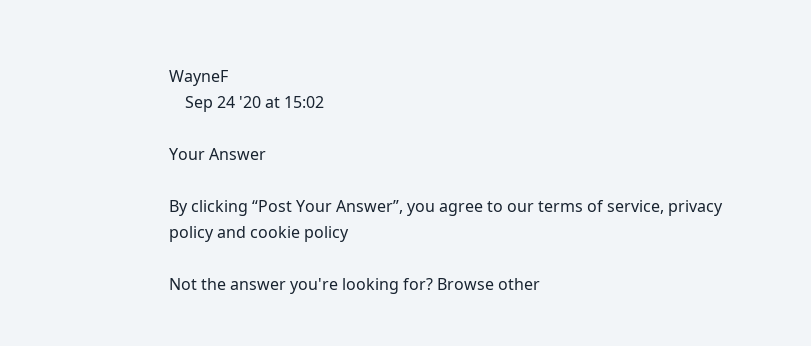WayneF
    Sep 24 '20 at 15:02

Your Answer

By clicking “Post Your Answer”, you agree to our terms of service, privacy policy and cookie policy

Not the answer you're looking for? Browse other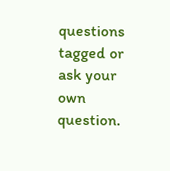questions tagged or ask your own question.